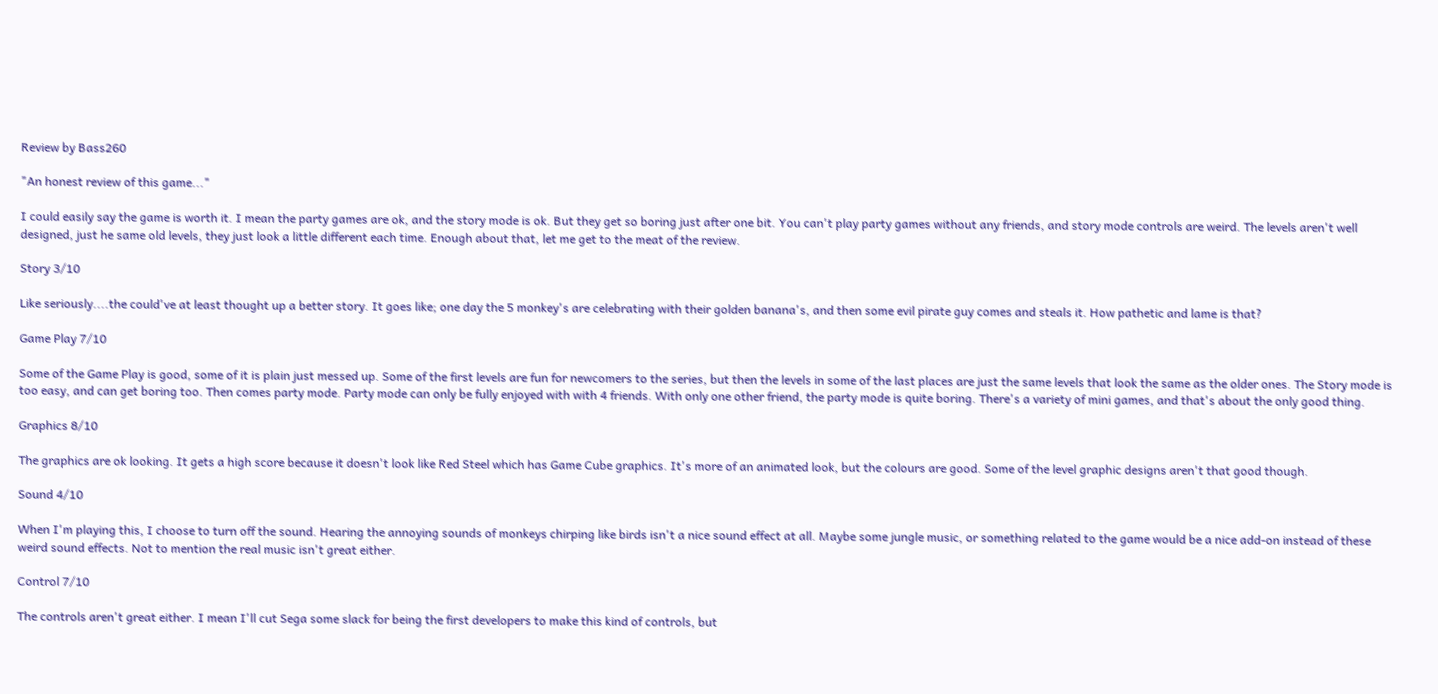Review by Bass260

"An honest review of this game..."

I could easily say the game is worth it. I mean the party games are ok, and the story mode is ok. But they get so boring just after one bit. You can't play party games without any friends, and story mode controls are weird. The levels aren't well designed, just he same old levels, they just look a little different each time. Enough about that, let me get to the meat of the review.

Story 3/10

Like seriously....the could've at least thought up a better story. It goes like; one day the 5 monkey's are celebrating with their golden banana's, and then some evil pirate guy comes and steals it. How pathetic and lame is that?

Game Play 7/10

Some of the Game Play is good, some of it is plain just messed up. Some of the first levels are fun for newcomers to the series, but then the levels in some of the last places are just the same levels that look the same as the older ones. The Story mode is too easy, and can get boring too. Then comes party mode. Party mode can only be fully enjoyed with with 4 friends. With only one other friend, the party mode is quite boring. There's a variety of mini games, and that's about the only good thing.

Graphics 8/10

The graphics are ok looking. It gets a high score because it doesn't look like Red Steel which has Game Cube graphics. It's more of an animated look, but the colours are good. Some of the level graphic designs aren't that good though.

Sound 4/10

When I'm playing this, I choose to turn off the sound. Hearing the annoying sounds of monkeys chirping like birds isn't a nice sound effect at all. Maybe some jungle music, or something related to the game would be a nice add-on instead of these weird sound effects. Not to mention the real music isn't great either.

Control 7/10

The controls aren't great either. I mean I'll cut Sega some slack for being the first developers to make this kind of controls, but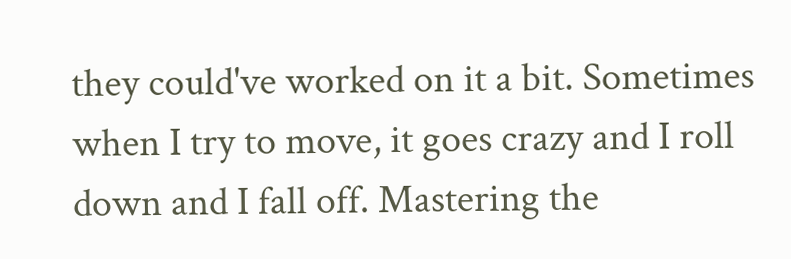they could've worked on it a bit. Sometimes when I try to move, it goes crazy and I roll down and I fall off. Mastering the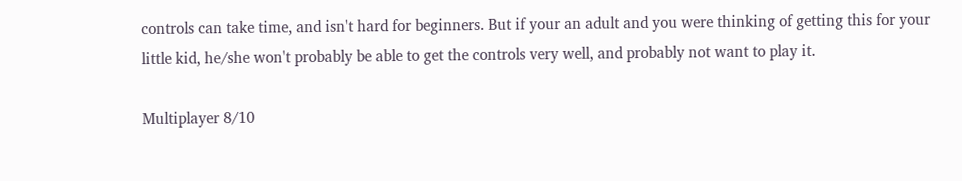controls can take time, and isn't hard for beginners. But if your an adult and you were thinking of getting this for your little kid, he/she won't probably be able to get the controls very well, and probably not want to play it.

Multiplayer 8/10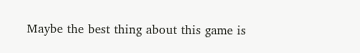Maybe the best thing about this game is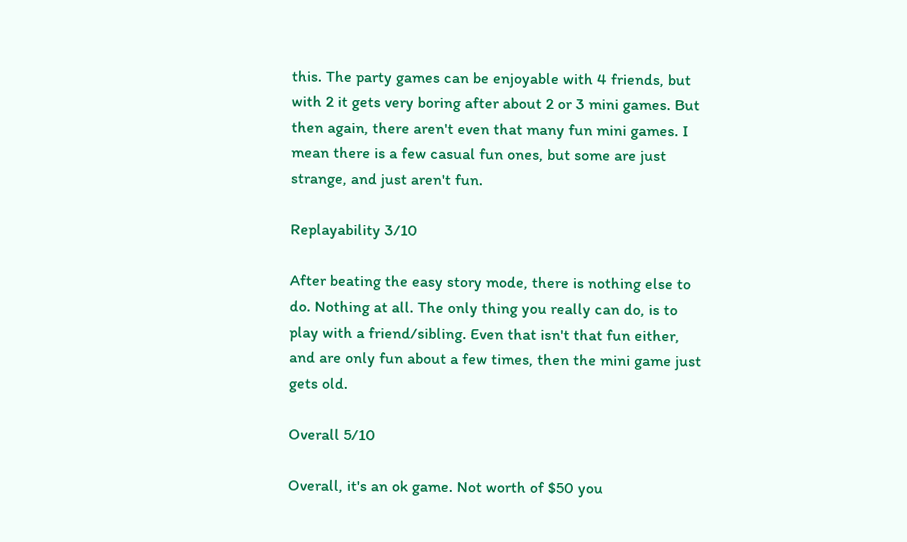this. The party games can be enjoyable with 4 friends, but with 2 it gets very boring after about 2 or 3 mini games. But then again, there aren't even that many fun mini games. I mean there is a few casual fun ones, but some are just strange, and just aren't fun.

Replayability 3/10

After beating the easy story mode, there is nothing else to do. Nothing at all. The only thing you really can do, is to play with a friend/sibling. Even that isn't that fun either, and are only fun about a few times, then the mini game just gets old.

Overall 5/10

Overall, it's an ok game. Not worth of $50 you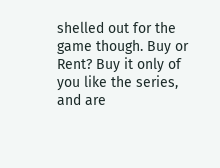shelled out for the game though. Buy or Rent? Buy it only of you like the series, and are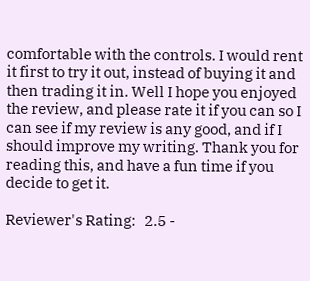comfortable with the controls. I would rent it first to try it out, instead of buying it and then trading it in. Well I hope you enjoyed the review, and please rate it if you can so I can see if my review is any good, and if I should improve my writing. Thank you for reading this, and have a fun time if you decide to get it.

Reviewer's Rating:   2.5 -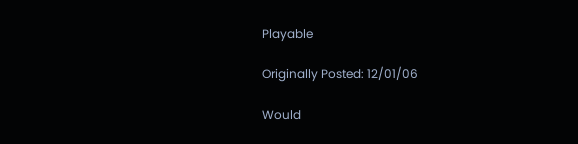Playable

Originally Posted: 12/01/06

Would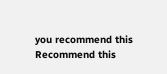you recommend this
Recommend this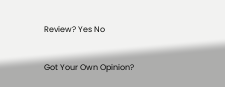Review? Yes No

Got Your Own Opinion?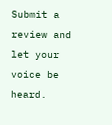Submit a review and let your voice be heard.